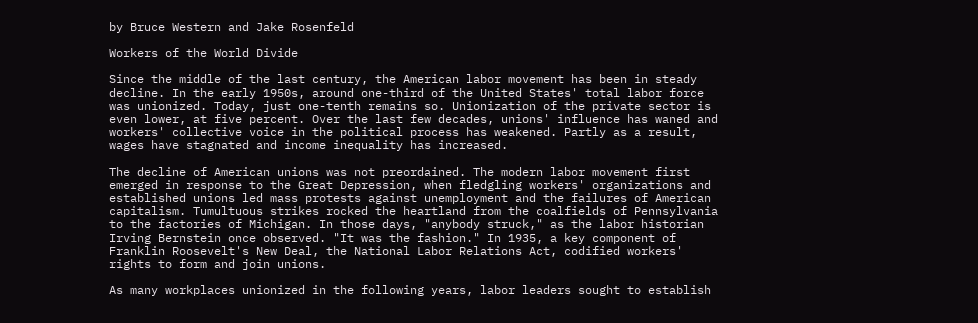by Bruce Western and Jake Rosenfeld

Workers of the World Divide

Since the middle of the last century, the American labor movement has been in steady decline. In the early 1950s, around one-third of the United States' total labor force was unionized. Today, just one-tenth remains so. Unionization of the private sector is even lower, at five percent. Over the last few decades, unions' influence has waned and workers' collective voice in the political process has weakened. Partly as a result, wages have stagnated and income inequality has increased.

The decline of American unions was not preordained. The modern labor movement first emerged in response to the Great Depression, when fledgling workers' organizations and established unions led mass protests against unemployment and the failures of American capitalism. Tumultuous strikes rocked the heartland from the coalfields of Pennsylvania to the factories of Michigan. In those days, "anybody struck," as the labor historian Irving Bernstein once observed. "It was the fashion." In 1935, a key component of Franklin Roosevelt's New Deal, the National Labor Relations Act, codified workers' rights to form and join unions.

As many workplaces unionized in the following years, labor leaders sought to establish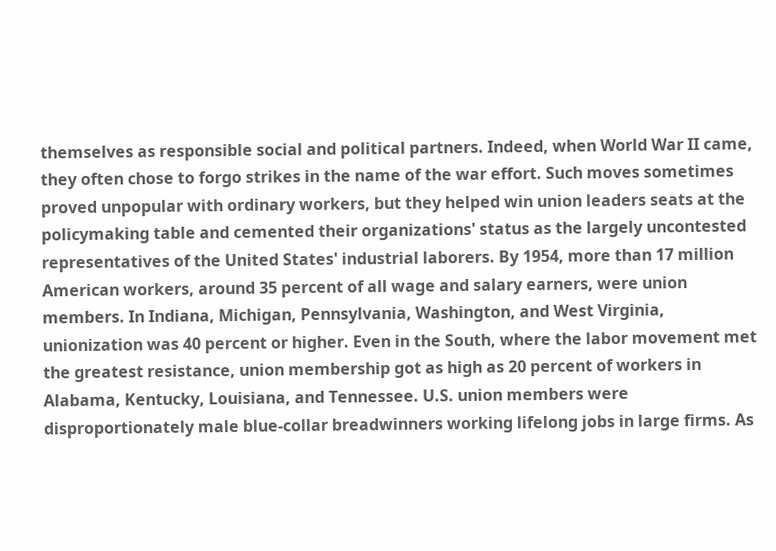themselves as responsible social and political partners. Indeed, when World War II came, they often chose to forgo strikes in the name of the war effort. Such moves sometimes proved unpopular with ordinary workers, but they helped win union leaders seats at the policymaking table and cemented their organizations' status as the largely uncontested representatives of the United States' industrial laborers. By 1954, more than 17 million American workers, around 35 percent of all wage and salary earners, were union members. In Indiana, Michigan, Pennsylvania, Washington, and West Virginia, unionization was 40 percent or higher. Even in the South, where the labor movement met the greatest resistance, union membership got as high as 20 percent of workers in Alabama, Kentucky, Louisiana, and Tennessee. U.S. union members were disproportionately male blue-collar breadwinners working lifelong jobs in large firms. As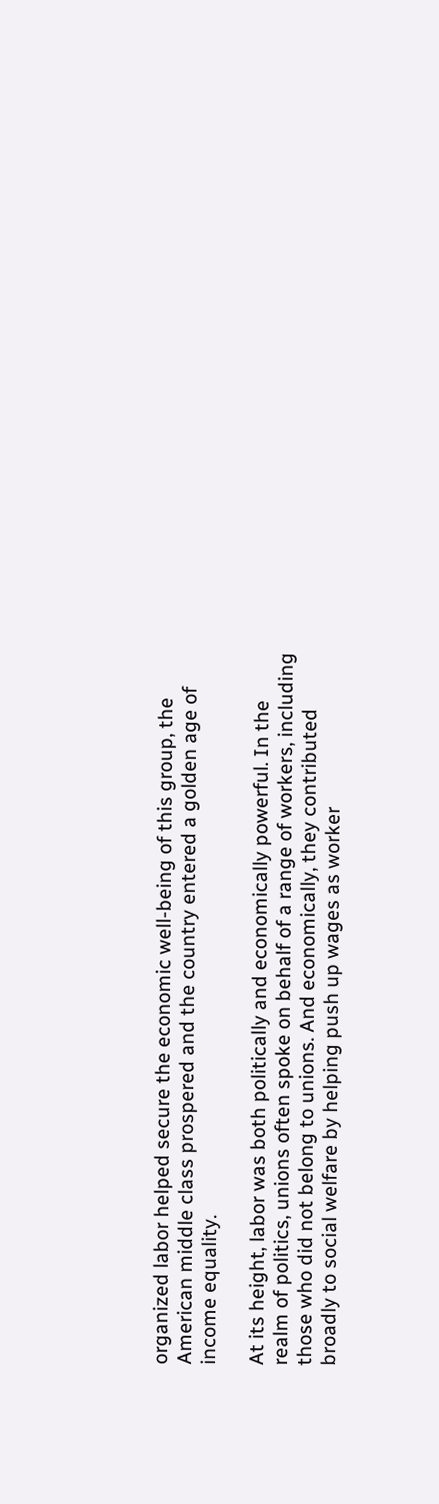organized labor helped secure the economic well-being of this group, the American middle class prospered and the country entered a golden age of income equality.

At its height, labor was both politically and economically powerful. In the realm of politics, unions often spoke on behalf of a range of workers, including those who did not belong to unions. And economically, they contributed broadly to social welfare by helping push up wages as worker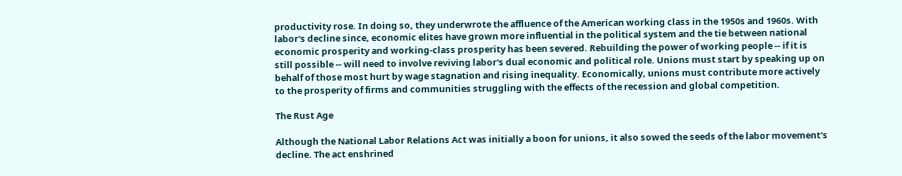productivity rose. In doing so, they underwrote the affluence of the American working class in the 1950s and 1960s. With labor's decline since, economic elites have grown more influential in the political system and the tie between national economic prosperity and working-class prosperity has been severed. Rebuilding the power of working people -- if it is still possible -- will need to involve reviving labor's dual economic and political role. Unions must start by speaking up on behalf of those most hurt by wage stagnation and rising inequality. Economically, unions must contribute more actively to the prosperity of firms and communities struggling with the effects of the recession and global competition.

The Rust Age

Although the National Labor Relations Act was initially a boon for unions, it also sowed the seeds of the labor movement's decline. The act enshrined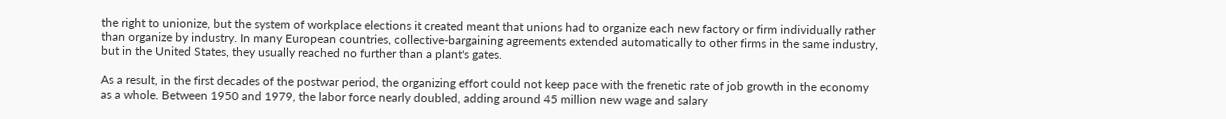the right to unionize, but the system of workplace elections it created meant that unions had to organize each new factory or firm individually rather than organize by industry. In many European countries, collective-bargaining agreements extended automatically to other firms in the same industry, but in the United States, they usually reached no further than a plant's gates.

As a result, in the first decades of the postwar period, the organizing effort could not keep pace with the frenetic rate of job growth in the economy as a whole. Between 1950 and 1979, the labor force nearly doubled, adding around 45 million new wage and salary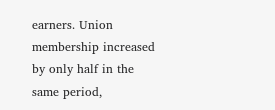earners. Union membership increased by only half in the same period,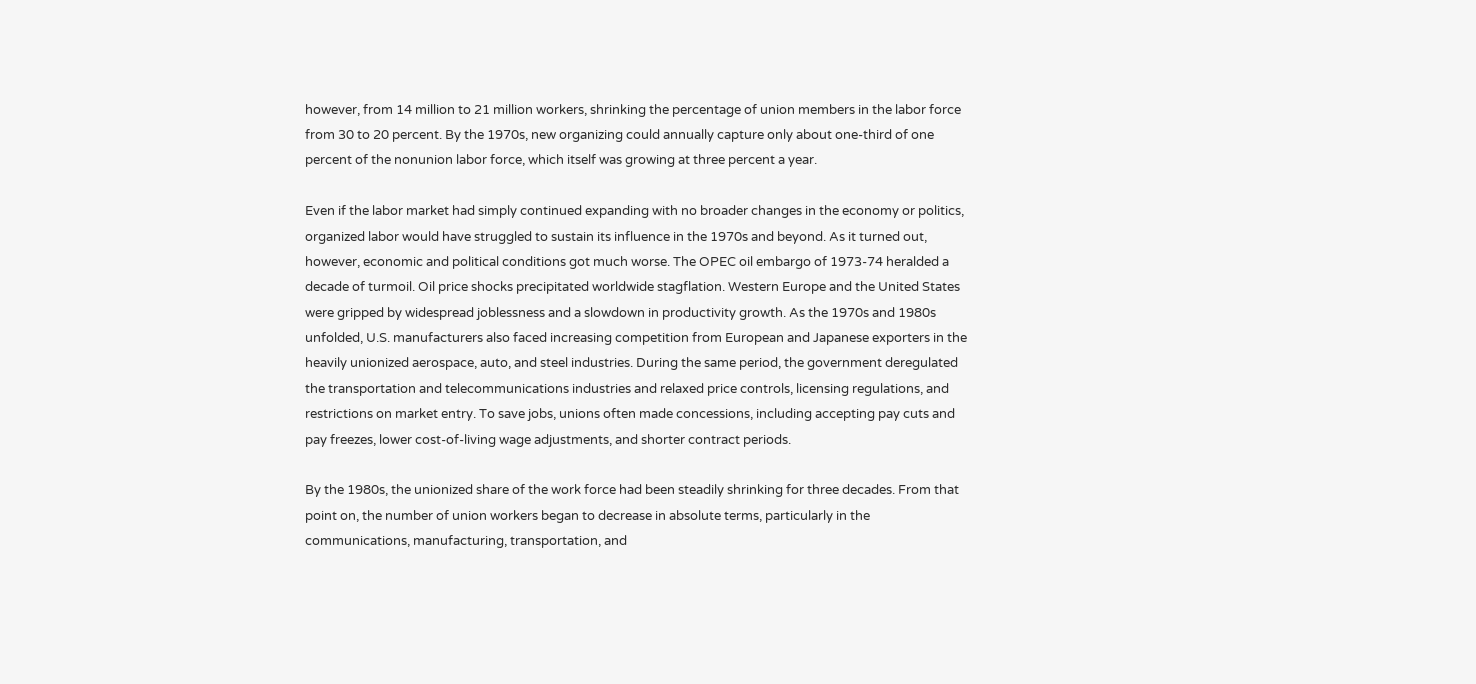however, from 14 million to 21 million workers, shrinking the percentage of union members in the labor force from 30 to 20 percent. By the 1970s, new organizing could annually capture only about one-third of one percent of the nonunion labor force, which itself was growing at three percent a year.

Even if the labor market had simply continued expanding with no broader changes in the economy or politics, organized labor would have struggled to sustain its influence in the 1970s and beyond. As it turned out, however, economic and political conditions got much worse. The OPEC oil embargo of 1973-74 heralded a decade of turmoil. Oil price shocks precipitated worldwide stagflation. Western Europe and the United States were gripped by widespread joblessness and a slowdown in productivity growth. As the 1970s and 1980s unfolded, U.S. manufacturers also faced increasing competition from European and Japanese exporters in the heavily unionized aerospace, auto, and steel industries. During the same period, the government deregulated the transportation and telecommunications industries and relaxed price controls, licensing regulations, and restrictions on market entry. To save jobs, unions often made concessions, including accepting pay cuts and pay freezes, lower cost-of-living wage adjustments, and shorter contract periods.

By the 1980s, the unionized share of the work force had been steadily shrinking for three decades. From that point on, the number of union workers began to decrease in absolute terms, particularly in the communications, manufacturing, transportation, and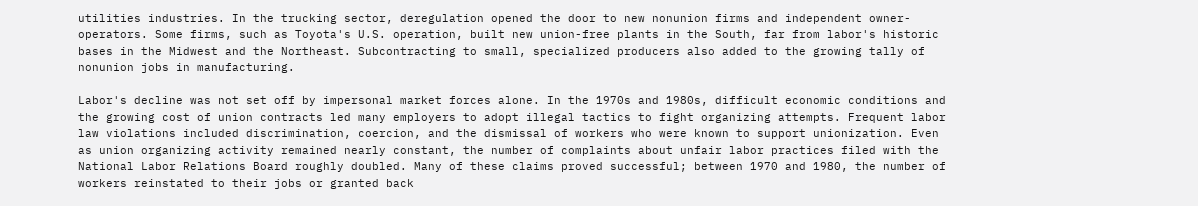utilities industries. In the trucking sector, deregulation opened the door to new nonunion firms and independent owner-operators. Some firms, such as Toyota's U.S. operation, built new union-free plants in the South, far from labor's historic bases in the Midwest and the Northeast. Subcontracting to small, specialized producers also added to the growing tally of nonunion jobs in manufacturing.

Labor's decline was not set off by impersonal market forces alone. In the 1970s and 1980s, difficult economic conditions and the growing cost of union contracts led many employers to adopt illegal tactics to fight organizing attempts. Frequent labor law violations included discrimination, coercion, and the dismissal of workers who were known to support unionization. Even as union organizing activity remained nearly constant, the number of complaints about unfair labor practices filed with the National Labor Relations Board roughly doubled. Many of these claims proved successful; between 1970 and 1980, the number of workers reinstated to their jobs or granted back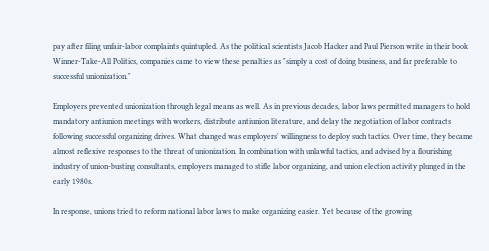pay after filing unfair-labor complaints quintupled. As the political scientists Jacob Hacker and Paul Pierson write in their book Winner-Take-All Politics, companies came to view these penalties as "simply a cost of doing business, and far preferable to successful unionization."

Employers prevented unionization through legal means as well. As in previous decades, labor laws permitted managers to hold mandatory antiunion meetings with workers, distribute antiunion literature, and delay the negotiation of labor contracts following successful organizing drives. What changed was employers' willingness to deploy such tactics. Over time, they became almost reflexive responses to the threat of unionization. In combination with unlawful tactics, and advised by a flourishing industry of union-busting consultants, employers managed to stifle labor organizing, and union election activity plunged in the early 1980s.

In response, unions tried to reform national labor laws to make organizing easier. Yet because of the growing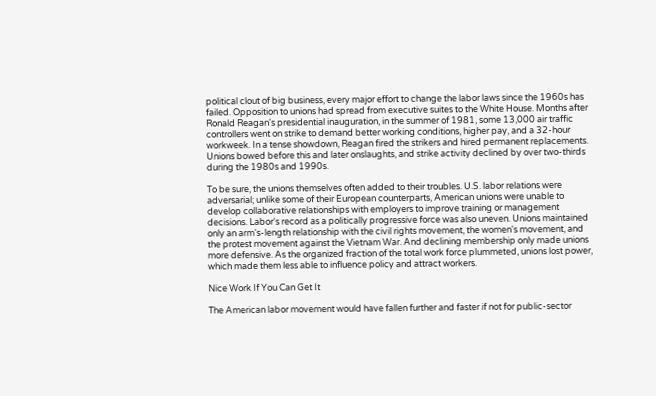political clout of big business, every major effort to change the labor laws since the 1960s has failed. Opposition to unions had spread from executive suites to the White House. Months after Ronald Reagan's presidential inauguration, in the summer of 1981, some 13,000 air traffic controllers went on strike to demand better working conditions, higher pay, and a 32-hour workweek. In a tense showdown, Reagan fired the strikers and hired permanent replacements. Unions bowed before this and later onslaughts, and strike activity declined by over two-thirds during the 1980s and 1990s.

To be sure, the unions themselves often added to their troubles. U.S. labor relations were adversarial; unlike some of their European counterparts, American unions were unable to develop collaborative relationships with employers to improve training or management decisions. Labor's record as a politically progressive force was also uneven. Unions maintained only an arm's-length relationship with the civil rights movement, the women's movement, and the protest movement against the Vietnam War. And declining membership only made unions more defensive. As the organized fraction of the total work force plummeted, unions lost power, which made them less able to influence policy and attract workers.

Nice Work If You Can Get It

The American labor movement would have fallen further and faster if not for public-sector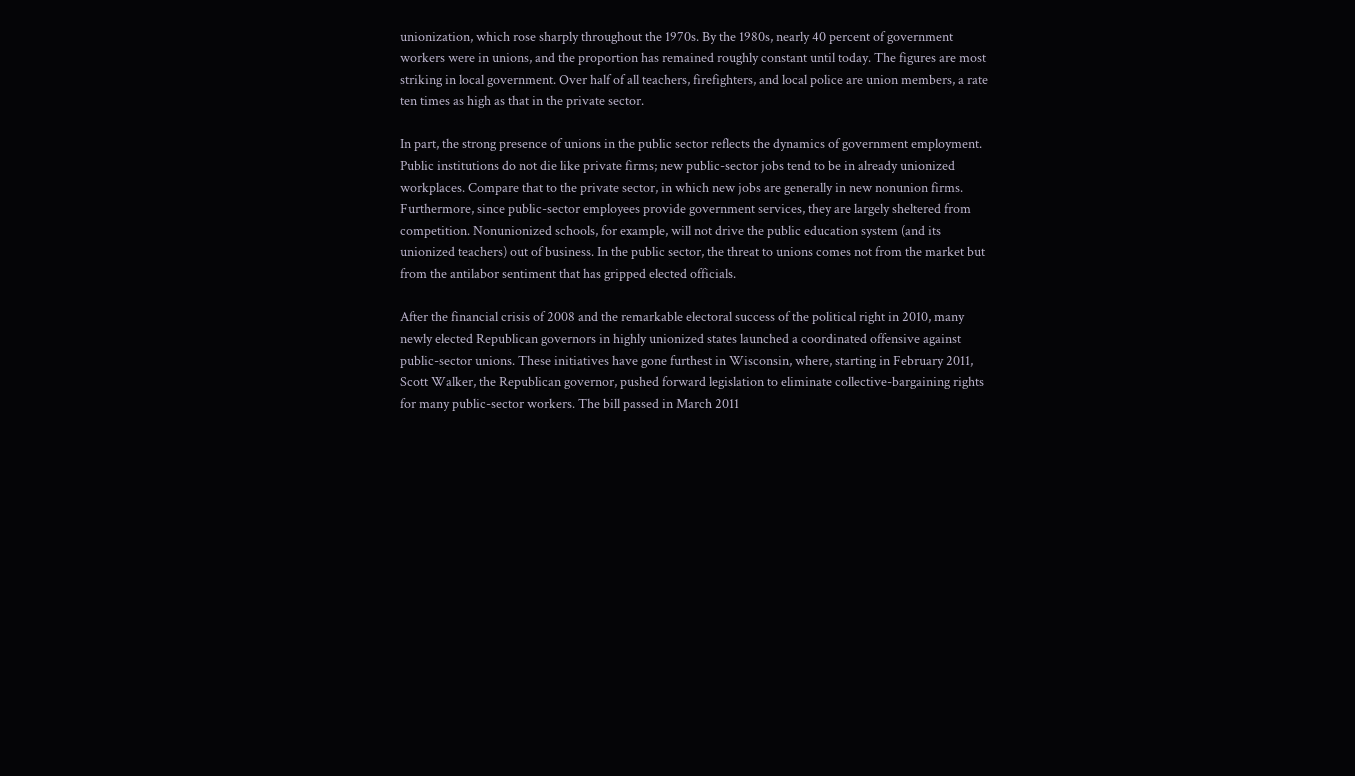unionization, which rose sharply throughout the 1970s. By the 1980s, nearly 40 percent of government workers were in unions, and the proportion has remained roughly constant until today. The figures are most striking in local government. Over half of all teachers, firefighters, and local police are union members, a rate ten times as high as that in the private sector.

In part, the strong presence of unions in the public sector reflects the dynamics of government employment. Public institutions do not die like private firms; new public-sector jobs tend to be in already unionized workplaces. Compare that to the private sector, in which new jobs are generally in new nonunion firms. Furthermore, since public-sector employees provide government services, they are largely sheltered from competition. Nonunionized schools, for example, will not drive the public education system (and its unionized teachers) out of business. In the public sector, the threat to unions comes not from the market but from the antilabor sentiment that has gripped elected officials.

After the financial crisis of 2008 and the remarkable electoral success of the political right in 2010, many newly elected Republican governors in highly unionized states launched a coordinated offensive against public-sector unions. These initiatives have gone furthest in Wisconsin, where, starting in February 2011, Scott Walker, the Republican governor, pushed forward legislation to eliminate collective-bargaining rights for many public-sector workers. The bill passed in March 2011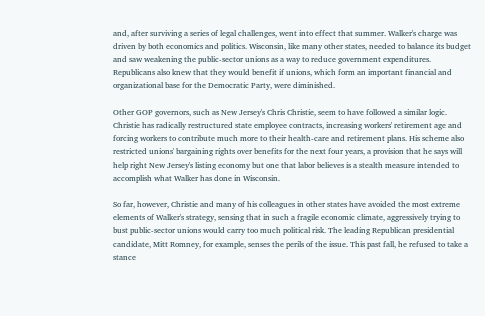and, after surviving a series of legal challenges, went into effect that summer. Walker's charge was driven by both economics and politics. Wisconsin, like many other states, needed to balance its budget and saw weakening the public-sector unions as a way to reduce government expenditures. Republicans also knew that they would benefit if unions, which form an important financial and organizational base for the Democratic Party, were diminished.

Other GOP governors, such as New Jersey's Chris Christie, seem to have followed a similar logic. Christie has radically restructured state employee contracts, increasing workers' retirement age and forcing workers to contribute much more to their health-care and retirement plans. His scheme also restricted unions' bargaining rights over benefits for the next four years, a provision that he says will help right New Jersey's listing economy but one that labor believes is a stealth measure intended to accomplish what Walker has done in Wisconsin.

So far, however, Christie and many of his colleagues in other states have avoided the most extreme elements of Walker's strategy, sensing that in such a fragile economic climate, aggressively trying to bust public-sector unions would carry too much political risk. The leading Republican presidential candidate, Mitt Romney, for example, senses the perils of the issue. This past fall, he refused to take a stance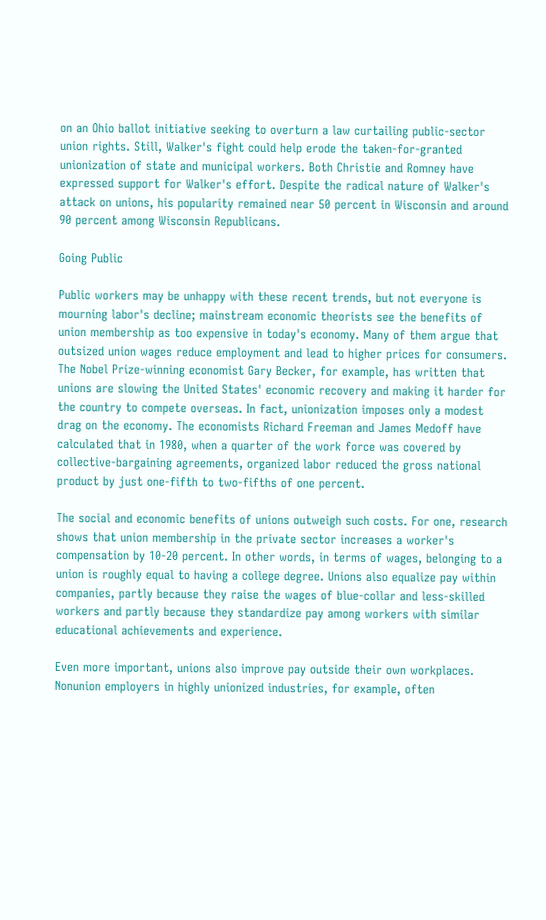on an Ohio ballot initiative seeking to overturn a law curtailing public-sector union rights. Still, Walker's fight could help erode the taken-for-granted unionization of state and municipal workers. Both Christie and Romney have expressed support for Walker's effort. Despite the radical nature of Walker's attack on unions, his popularity remained near 50 percent in Wisconsin and around 90 percent among Wisconsin Republicans.

Going Public

Public workers may be unhappy with these recent trends, but not everyone is mourning labor's decline; mainstream economic theorists see the benefits of union membership as too expensive in today's economy. Many of them argue that outsized union wages reduce employment and lead to higher prices for consumers. The Nobel Prize-winning economist Gary Becker, for example, has written that unions are slowing the United States' economic recovery and making it harder for the country to compete overseas. In fact, unionization imposes only a modest drag on the economy. The economists Richard Freeman and James Medoff have calculated that in 1980, when a quarter of the work force was covered by collective-bargaining agreements, organized labor reduced the gross national product by just one-fifth to two-fifths of one percent.

The social and economic benefits of unions outweigh such costs. For one, research shows that union membership in the private sector increases a worker's compensation by 10-20 percent. In other words, in terms of wages, belonging to a union is roughly equal to having a college degree. Unions also equalize pay within companies, partly because they raise the wages of blue-collar and less-skilled workers and partly because they standardize pay among workers with similar educational achievements and experience.

Even more important, unions also improve pay outside their own workplaces. Nonunion employers in highly unionized industries, for example, often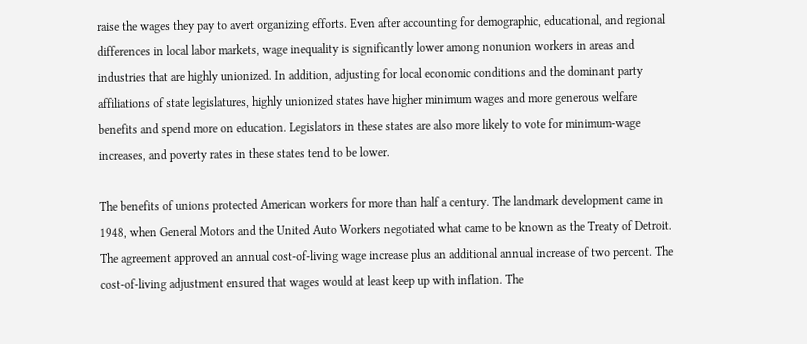raise the wages they pay to avert organizing efforts. Even after accounting for demographic, educational, and regional differences in local labor markets, wage inequality is significantly lower among nonunion workers in areas and industries that are highly unionized. In addition, adjusting for local economic conditions and the dominant party affiliations of state legislatures, highly unionized states have higher minimum wages and more generous welfare benefits and spend more on education. Legislators in these states are also more likely to vote for minimum-wage increases, and poverty rates in these states tend to be lower.

The benefits of unions protected American workers for more than half a century. The landmark development came in 1948, when General Motors and the United Auto Workers negotiated what came to be known as the Treaty of Detroit. The agreement approved an annual cost-of-living wage increase plus an additional annual increase of two percent. The cost-of-living adjustment ensured that wages would at least keep up with inflation. The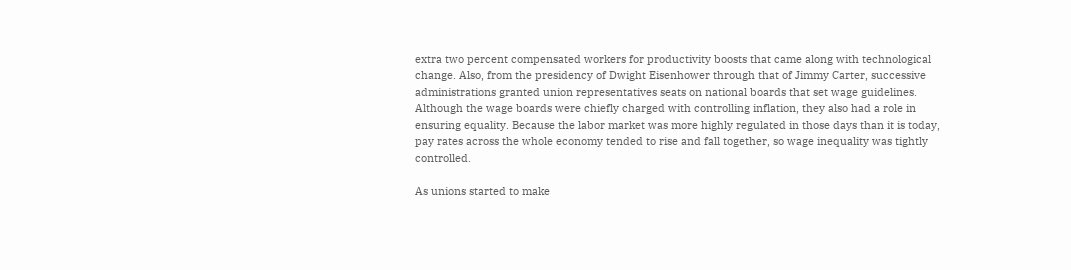extra two percent compensated workers for productivity boosts that came along with technological change. Also, from the presidency of Dwight Eisenhower through that of Jimmy Carter, successive administrations granted union representatives seats on national boards that set wage guidelines. Although the wage boards were chiefly charged with controlling inflation, they also had a role in ensuring equality. Because the labor market was more highly regulated in those days than it is today, pay rates across the whole economy tended to rise and fall together, so wage inequality was tightly controlled.

As unions started to make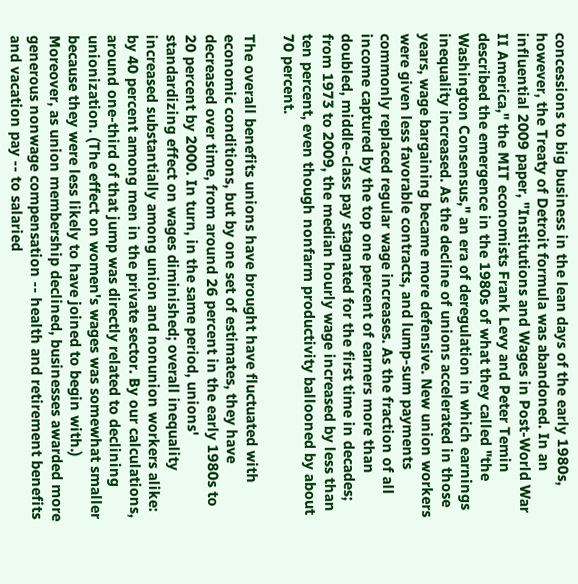concessions to big business in the lean days of the early 1980s, however, the Treaty of Detroit formula was abandoned. In an influential 2009 paper, "Institutions and Wages in Post-World War II America," the MIT economists Frank Levy and Peter Temin described the emergence in the 1980s of what they called "the Washington Consensus," an era of deregulation in which earnings inequality increased. As the decline of unions accelerated in those years, wage bargaining became more defensive. New union workers were given less favorable contracts, and lump-sum payments commonly replaced regular wage increases. As the fraction of all income captured by the top one percent of earners more than doubled, middle-class pay stagnated for the first time in decades; from 1973 to 2009, the median hourly wage increased by less than ten percent, even though nonfarm productivity ballooned by about 70 percent.

The overall benefits unions have brought have fluctuated with economic conditions, but by one set of estimates, they have decreased over time, from around 26 percent in the early 1980s to 20 percent by 2000. In turn, in the same period, unions' standardizing effect on wages diminished; overall inequality increased substantially among union and nonunion workers alike: by 40 percent among men in the private sector. By our calculations, around one-third of that jump was directly related to declining unionization. (The effect on women's wages was somewhat smaller because they were less likely to have joined to begin with.) Moreover, as union membership declined, businesses awarded more generous nonwage compensation -- health and retirement benefits and vacation pay -- to salaried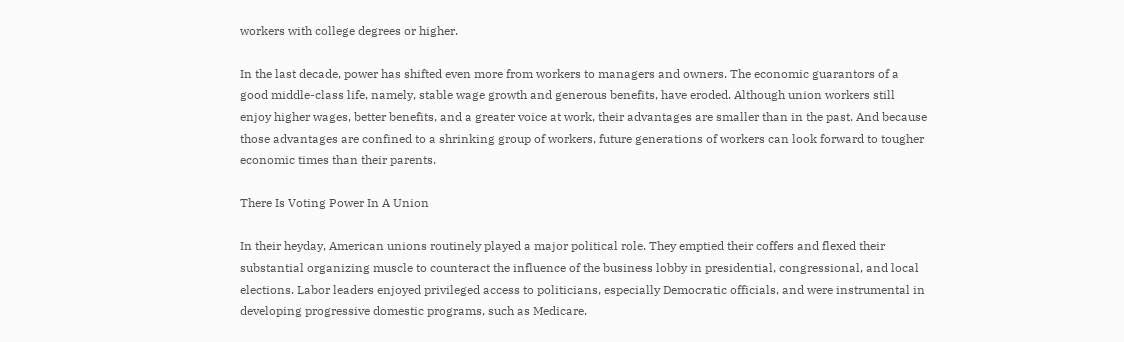workers with college degrees or higher.

In the last decade, power has shifted even more from workers to managers and owners. The economic guarantors of a good middle-class life, namely, stable wage growth and generous benefits, have eroded. Although union workers still enjoy higher wages, better benefits, and a greater voice at work, their advantages are smaller than in the past. And because those advantages are confined to a shrinking group of workers, future generations of workers can look forward to tougher economic times than their parents.

There Is Voting Power In A Union

In their heyday, American unions routinely played a major political role. They emptied their coffers and flexed their substantial organizing muscle to counteract the influence of the business lobby in presidential, congressional, and local elections. Labor leaders enjoyed privileged access to politicians, especially Democratic officials, and were instrumental in developing progressive domestic programs, such as Medicare.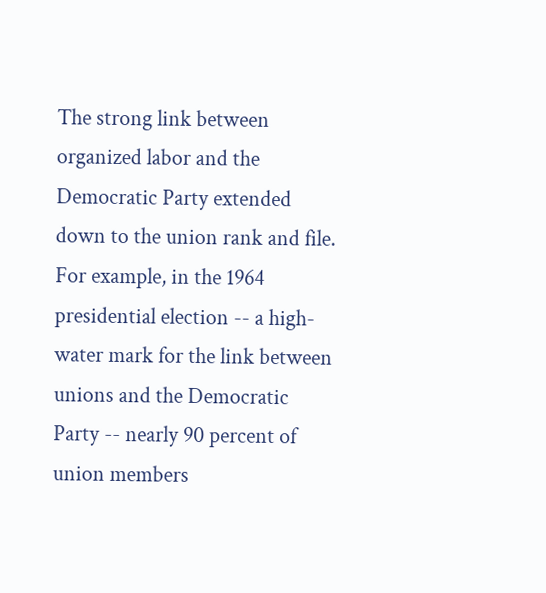The strong link between organized labor and the Democratic Party extended down to the union rank and file. For example, in the 1964 presidential election -- a high-water mark for the link between unions and the Democratic Party -- nearly 90 percent of union members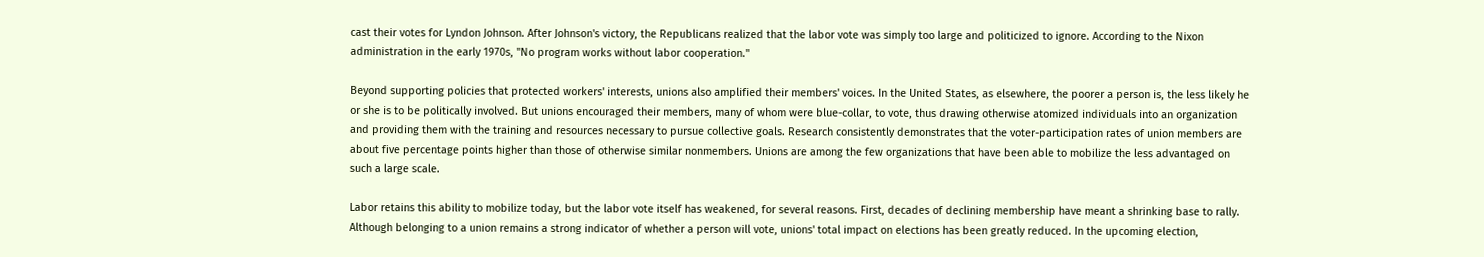cast their votes for Lyndon Johnson. After Johnson's victory, the Republicans realized that the labor vote was simply too large and politicized to ignore. According to the Nixon administration in the early 1970s, "No program works without labor cooperation."

Beyond supporting policies that protected workers' interests, unions also amplified their members' voices. In the United States, as elsewhere, the poorer a person is, the less likely he or she is to be politically involved. But unions encouraged their members, many of whom were blue-collar, to vote, thus drawing otherwise atomized individuals into an organization and providing them with the training and resources necessary to pursue collective goals. Research consistently demonstrates that the voter-participation rates of union members are about five percentage points higher than those of otherwise similar nonmembers. Unions are among the few organizations that have been able to mobilize the less advantaged on such a large scale.

Labor retains this ability to mobilize today, but the labor vote itself has weakened, for several reasons. First, decades of declining membership have meant a shrinking base to rally. Although belonging to a union remains a strong indicator of whether a person will vote, unions' total impact on elections has been greatly reduced. In the upcoming election,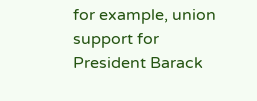for example, union support for President Barack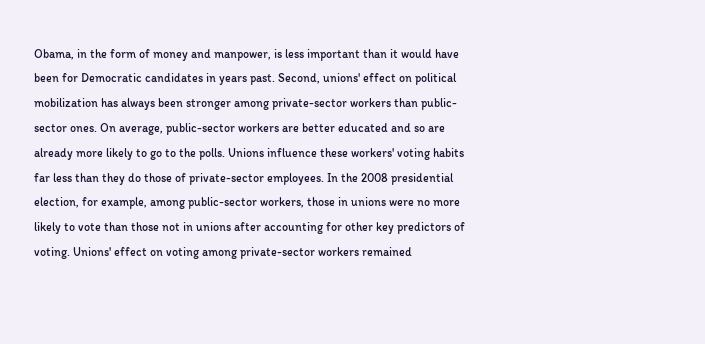Obama, in the form of money and manpower, is less important than it would have been for Democratic candidates in years past. Second, unions' effect on political mobilization has always been stronger among private-sector workers than public-sector ones. On average, public-sector workers are better educated and so are already more likely to go to the polls. Unions influence these workers' voting habits far less than they do those of private-sector employees. In the 2008 presidential election, for example, among public-sector workers, those in unions were no more likely to vote than those not in unions after accounting for other key predictors of voting. Unions' effect on voting among private-sector workers remained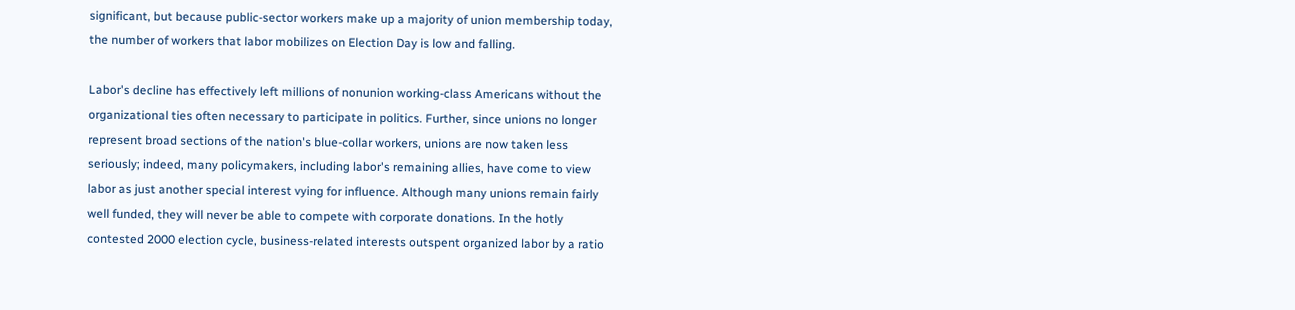significant, but because public-sector workers make up a majority of union membership today, the number of workers that labor mobilizes on Election Day is low and falling.

Labor's decline has effectively left millions of nonunion working-class Americans without the organizational ties often necessary to participate in politics. Further, since unions no longer represent broad sections of the nation's blue-collar workers, unions are now taken less seriously; indeed, many policymakers, including labor's remaining allies, have come to view labor as just another special interest vying for influence. Although many unions remain fairly well funded, they will never be able to compete with corporate donations. In the hotly contested 2000 election cycle, business-related interests outspent organized labor by a ratio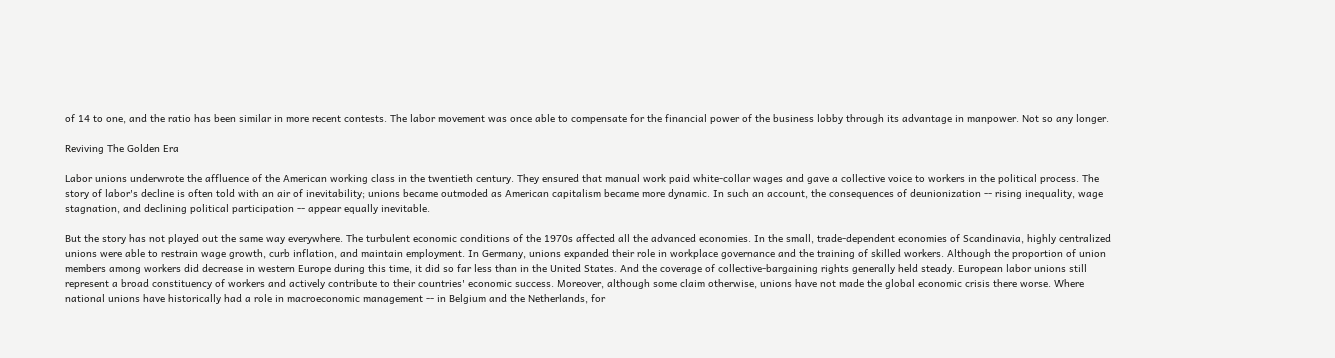of 14 to one, and the ratio has been similar in more recent contests. The labor movement was once able to compensate for the financial power of the business lobby through its advantage in manpower. Not so any longer.

Reviving The Golden Era

Labor unions underwrote the affluence of the American working class in the twentieth century. They ensured that manual work paid white-collar wages and gave a collective voice to workers in the political process. The story of labor's decline is often told with an air of inevitability; unions became outmoded as American capitalism became more dynamic. In such an account, the consequences of deunionization -- rising inequality, wage stagnation, and declining political participation -- appear equally inevitable.

But the story has not played out the same way everywhere. The turbulent economic conditions of the 1970s affected all the advanced economies. In the small, trade-dependent economies of Scandinavia, highly centralized unions were able to restrain wage growth, curb inflation, and maintain employment. In Germany, unions expanded their role in workplace governance and the training of skilled workers. Although the proportion of union members among workers did decrease in western Europe during this time, it did so far less than in the United States. And the coverage of collective-bargaining rights generally held steady. European labor unions still represent a broad constituency of workers and actively contribute to their countries' economic success. Moreover, although some claim otherwise, unions have not made the global economic crisis there worse. Where national unions have historically had a role in macroeconomic management -- in Belgium and the Netherlands, for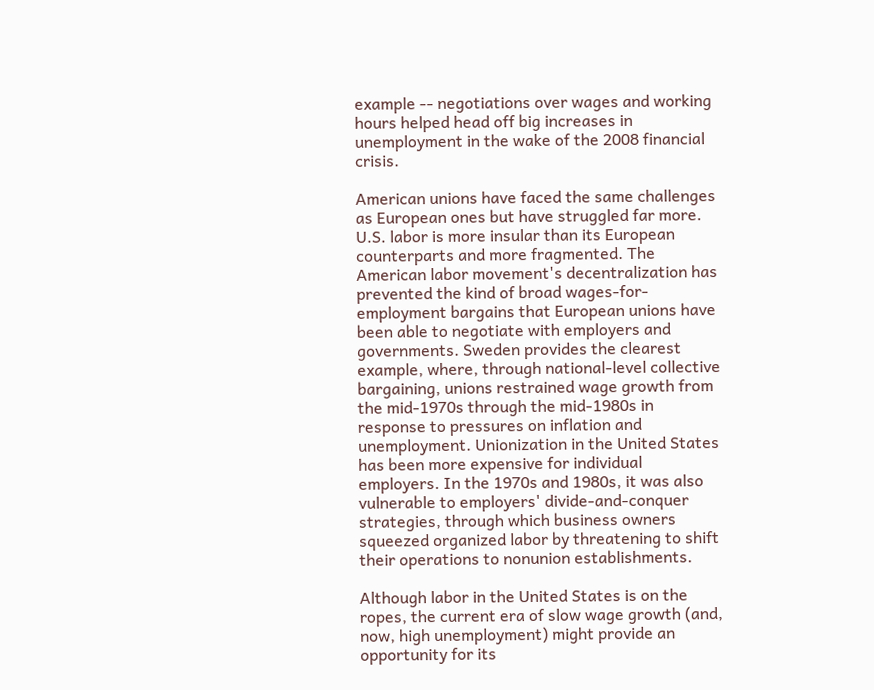example -- negotiations over wages and working hours helped head off big increases in unemployment in the wake of the 2008 financial crisis.

American unions have faced the same challenges as European ones but have struggled far more. U.S. labor is more insular than its European counterparts and more fragmented. The American labor movement's decentralization has prevented the kind of broad wages-for-employment bargains that European unions have been able to negotiate with employers and governments. Sweden provides the clearest example, where, through national-level collective bargaining, unions restrained wage growth from the mid-1970s through the mid-1980s in response to pressures on inflation and unemployment. Unionization in the United States has been more expensive for individual employers. In the 1970s and 1980s, it was also vulnerable to employers' divide-and-conquer strategies, through which business owners squeezed organized labor by threatening to shift their operations to nonunion establishments.

Although labor in the United States is on the ropes, the current era of slow wage growth (and, now, high unemployment) might provide an opportunity for its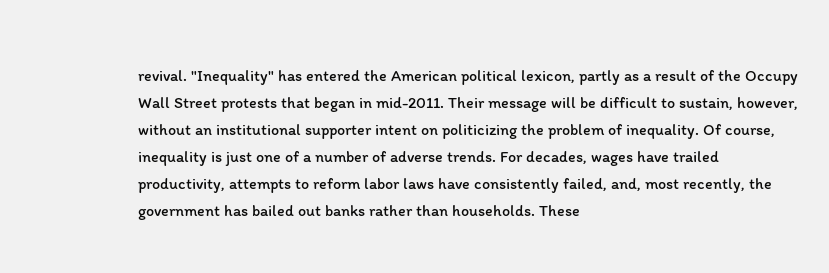revival. "Inequality" has entered the American political lexicon, partly as a result of the Occupy Wall Street protests that began in mid-2011. Their message will be difficult to sustain, however, without an institutional supporter intent on politicizing the problem of inequality. Of course, inequality is just one of a number of adverse trends. For decades, wages have trailed productivity, attempts to reform labor laws have consistently failed, and, most recently, the government has bailed out banks rather than households. These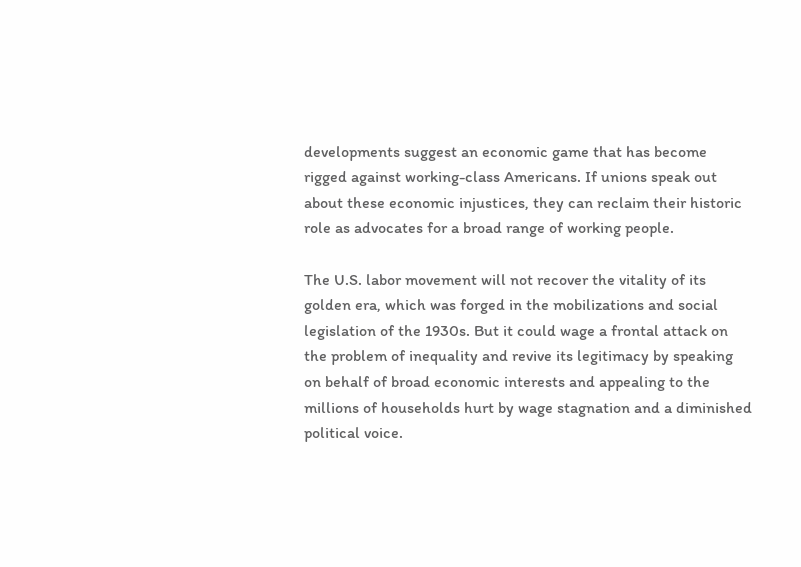developments suggest an economic game that has become rigged against working-class Americans. If unions speak out about these economic injustices, they can reclaim their historic role as advocates for a broad range of working people.

The U.S. labor movement will not recover the vitality of its golden era, which was forged in the mobilizations and social legislation of the 1930s. But it could wage a frontal attack on the problem of inequality and revive its legitimacy by speaking on behalf of broad economic interests and appealing to the millions of households hurt by wage stagnation and a diminished political voice.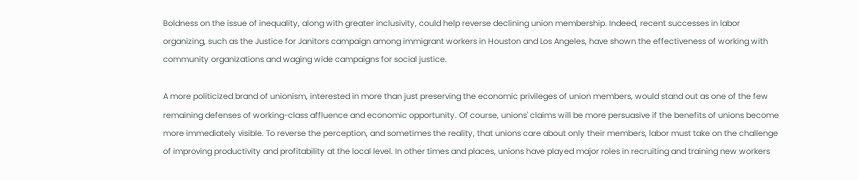Boldness on the issue of inequality, along with greater inclusivity, could help reverse declining union membership. Indeed, recent successes in labor organizing, such as the Justice for Janitors campaign among immigrant workers in Houston and Los Angeles, have shown the effectiveness of working with community organizations and waging wide campaigns for social justice.

A more politicized brand of unionism, interested in more than just preserving the economic privileges of union members, would stand out as one of the few remaining defenses of working-class affluence and economic opportunity. Of course, unions' claims will be more persuasive if the benefits of unions become more immediately visible. To reverse the perception, and sometimes the reality, that unions care about only their members, labor must take on the challenge of improving productivity and profitability at the local level. In other times and places, unions have played major roles in recruiting and training new workers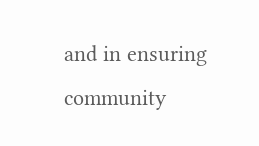and in ensuring community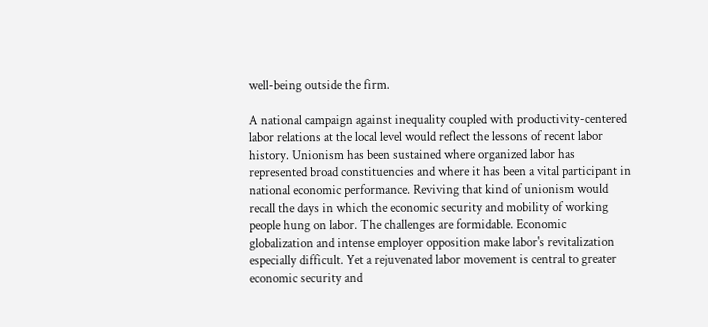well-being outside the firm.

A national campaign against inequality coupled with productivity-centered labor relations at the local level would reflect the lessons of recent labor history. Unionism has been sustained where organized labor has represented broad constituencies and where it has been a vital participant in national economic performance. Reviving that kind of unionism would recall the days in which the economic security and mobility of working people hung on labor. The challenges are formidable. Economic globalization and intense employer opposition make labor's revitalization especially difficult. Yet a rejuvenated labor movement is central to greater economic security and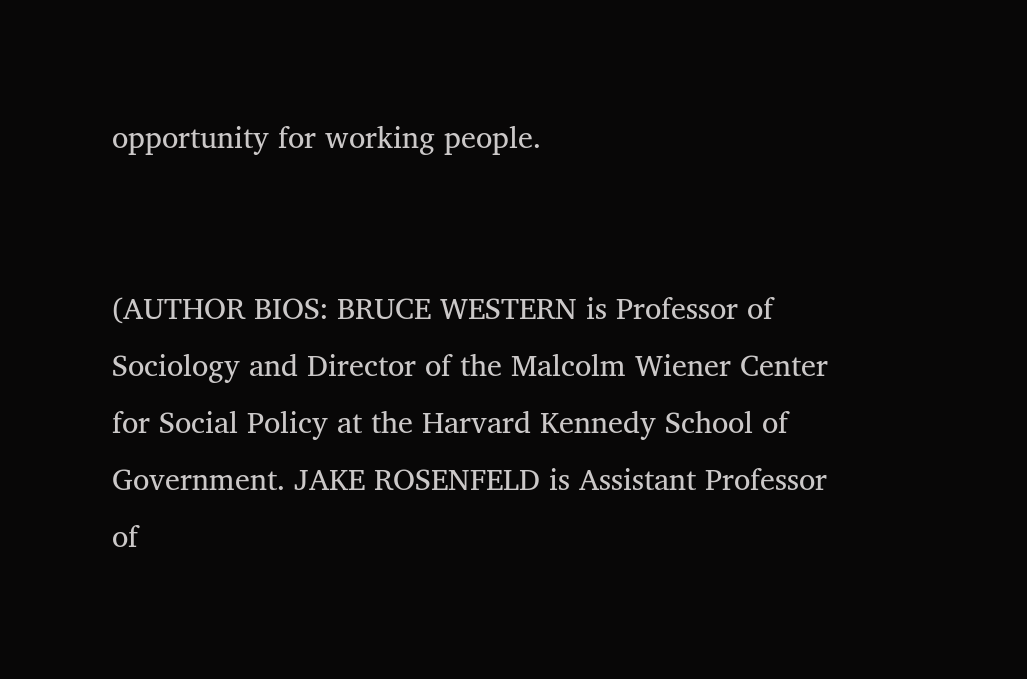opportunity for working people.


(AUTHOR BIOS: BRUCE WESTERN is Professor of Sociology and Director of the Malcolm Wiener Center for Social Policy at the Harvard Kennedy School of Government. JAKE ROSENFELD is Assistant Professor of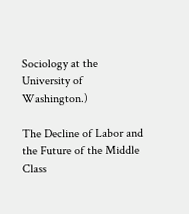Sociology at the University of Washington.)

The Decline of Labor and the Future of the Middle Class